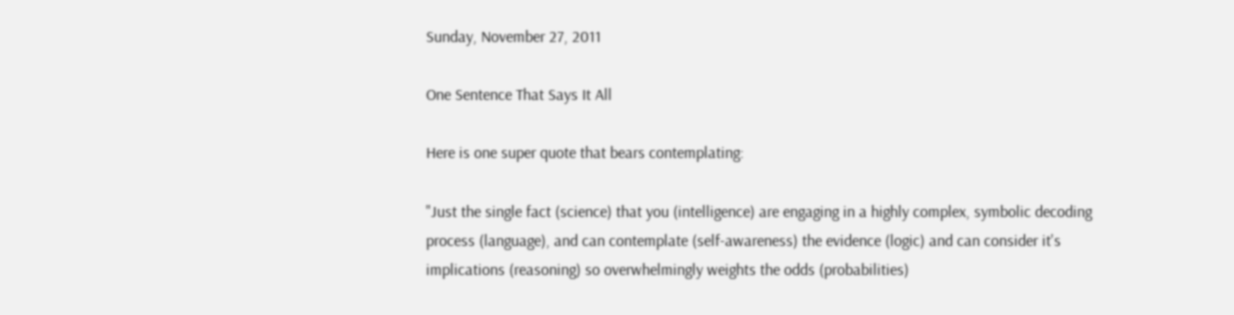Sunday, November 27, 2011

One Sentence That Says It All

Here is one super quote that bears contemplating:

"Just the single fact (science) that you (intelligence) are engaging in a highly complex, symbolic decoding process (language), and can contemplate (self-awareness) the evidence (logic) and can consider it's implications (reasoning) so overwhelmingly weights the odds (probabilities)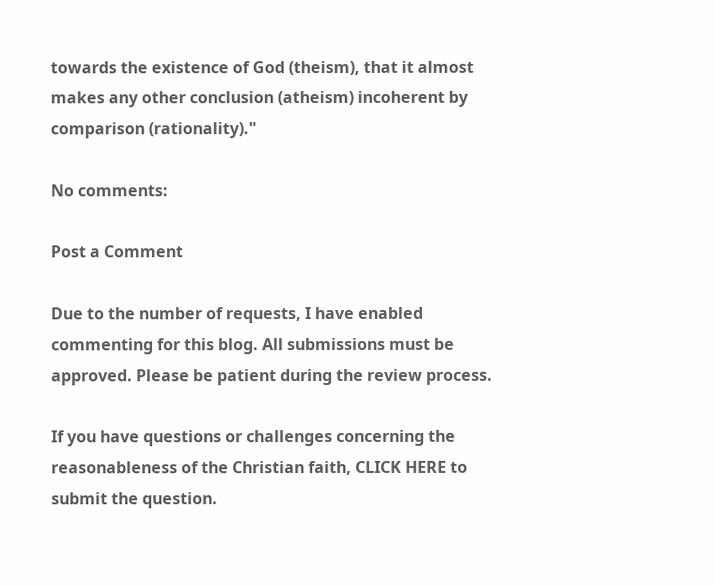towards the existence of God (theism), that it almost makes any other conclusion (atheism) incoherent by comparison (rationality)."

No comments:

Post a Comment

Due to the number of requests, I have enabled commenting for this blog. All submissions must be approved. Please be patient during the review process.

If you have questions or challenges concerning the reasonableness of the Christian faith, CLICK HERE to submit the question.